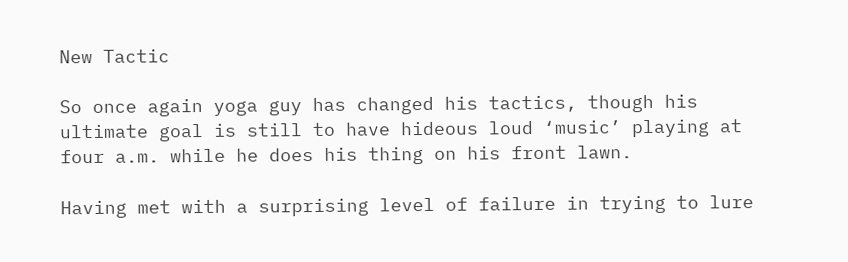New Tactic

So once again yoga guy has changed his tactics, though his ultimate goal is still to have hideous loud ‘music’ playing at four a.m. while he does his thing on his front lawn.

Having met with a surprising level of failure in trying to lure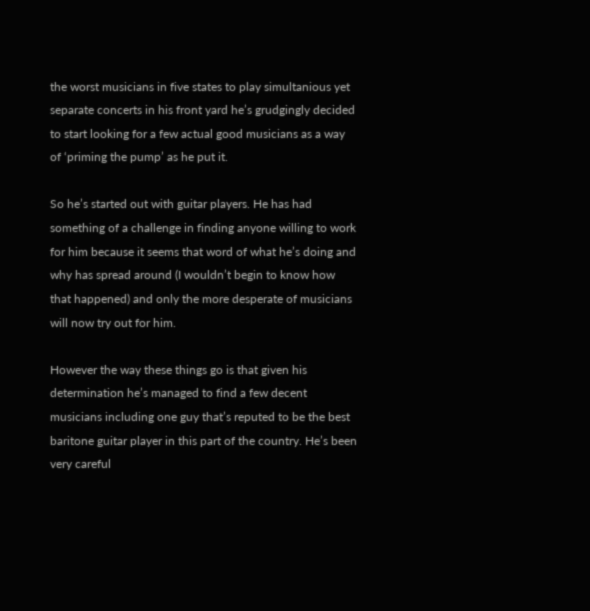the worst musicians in five states to play simultanious yet separate concerts in his front yard he’s grudgingly decided to start looking for a few actual good musicians as a way of ‘priming the pump’ as he put it.

So he’s started out with guitar players. He has had something of a challenge in finding anyone willing to work for him because it seems that word of what he’s doing and why has spread around (I wouldn’t begin to know how that happened) and only the more desperate of musicians will now try out for him.

However the way these things go is that given his determination he’s managed to find a few decent musicians including one guy that’s reputed to be the best baritone guitar player in this part of the country. He’s been very careful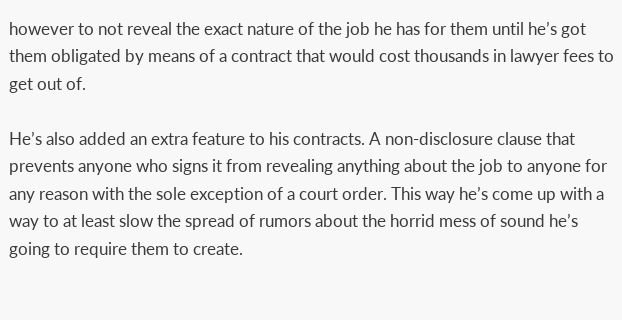however to not reveal the exact nature of the job he has for them until he’s got them obligated by means of a contract that would cost thousands in lawyer fees to get out of.

He’s also added an extra feature to his contracts. A non-disclosure clause that prevents anyone who signs it from revealing anything about the job to anyone for any reason with the sole exception of a court order. This way he’s come up with a way to at least slow the spread of rumors about the horrid mess of sound he’s going to require them to create.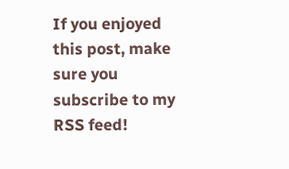If you enjoyed this post, make sure you subscribe to my RSS feed!